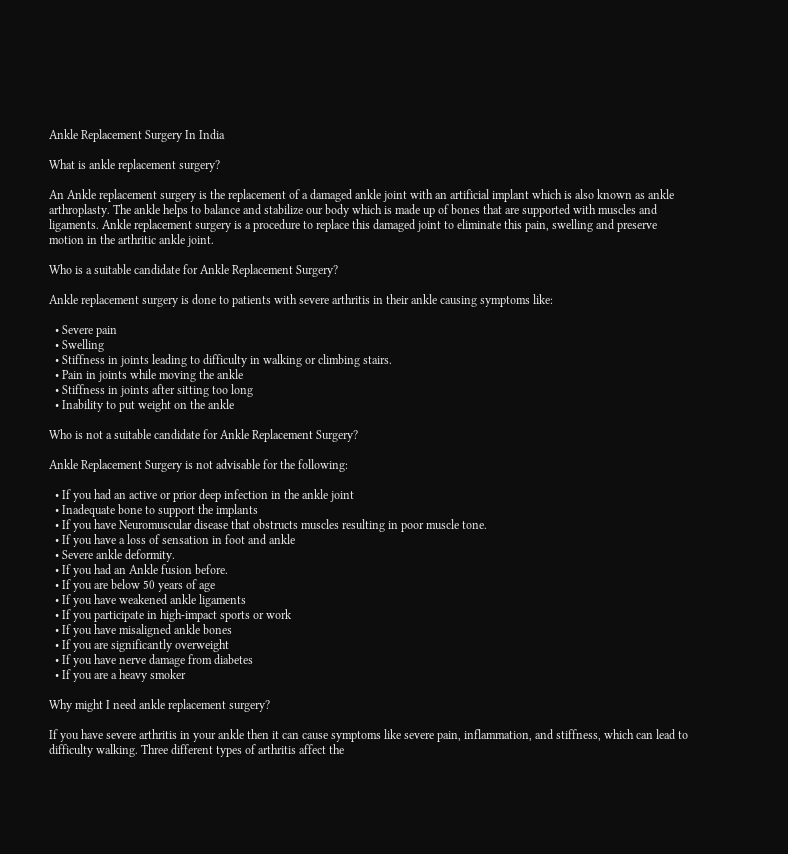Ankle Replacement Surgery In India

What is ankle replacement surgery?

An Ankle replacement surgery is the replacement of a damaged ankle joint with an artificial implant which is also known as ankle arthroplasty. The ankle helps to balance and stabilize our body which is made up of bones that are supported with muscles and ligaments. Ankle replacement surgery is a procedure to replace this damaged joint to eliminate this pain, swelling and preserve motion in the arthritic ankle joint.

Who is a suitable candidate for Ankle Replacement Surgery?

Ankle replacement surgery is done to patients with severe arthritis in their ankle causing symptoms like:

  • Severe pain
  • Swelling
  • Stiffness in joints leading to difficulty in walking or climbing stairs.
  • Pain in joints while moving the ankle
  • Stiffness in joints after sitting too long
  • Inability to put weight on the ankle

Who is not a suitable candidate for Ankle Replacement Surgery?

Ankle Replacement Surgery is not advisable for the following:

  • If you had an active or prior deep infection in the ankle joint
  • Inadequate bone to support the implants
  • If you have Neuromuscular disease that obstructs muscles resulting in poor muscle tone.
  • If you have a loss of sensation in foot and ankle
  • Severe ankle deformity.
  • If you had an Ankle fusion before.
  • If you are below 50 years of age
  • If you have weakened ankle ligaments
  • If you participate in high-impact sports or work
  • If you have misaligned ankle bones
  • If you are significantly overweight
  • If you have nerve damage from diabetes
  • If you are a heavy smoker

Why might I need ankle replacement surgery?

If you have severe arthritis in your ankle then it can cause symptoms like severe pain, inflammation, and stiffness, which can lead to difficulty walking. Three different types of arthritis affect the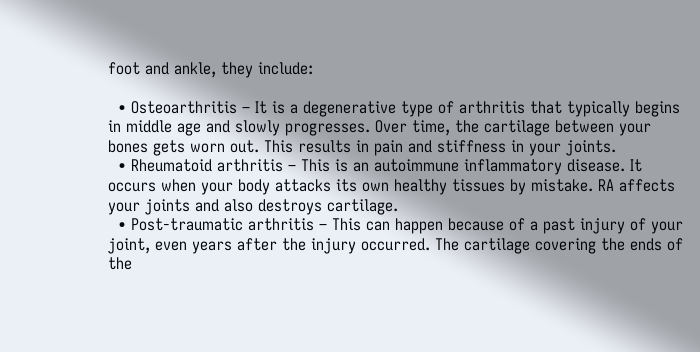foot and ankle, they include:

  • Osteoarthritis – It is a degenerative type of arthritis that typically begins in middle age and slowly progresses. Over time, the cartilage between your bones gets worn out. This results in pain and stiffness in your joints.
  • Rheumatoid arthritis – This is an autoimmune inflammatory disease. It occurs when your body attacks its own healthy tissues by mistake. RA affects your joints and also destroys cartilage.
  • Post-traumatic arthritis – This can happen because of a past injury of your joint, even years after the injury occurred. The cartilage covering the ends of the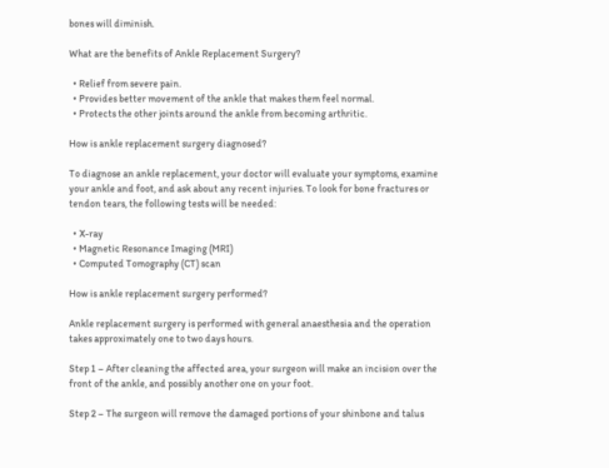bones will diminish.

What are the benefits of Ankle Replacement Surgery?

  • Relief from severe pain.
  • Provides better movement of the ankle that makes them feel normal.
  • Protects the other joints around the ankle from becoming arthritic.

How is ankle replacement surgery diagnosed?

To diagnose an ankle replacement, your doctor will evaluate your symptoms, examine your ankle and foot, and ask about any recent injuries. To look for bone fractures or tendon tears, the following tests will be needed:

  • X-ray
  • Magnetic Resonance Imaging (MRI)
  • Computed Tomography (CT) scan

How is ankle replacement surgery performed?

Ankle replacement surgery is performed with general anaesthesia and the operation takes approximately one to two days hours.

Step 1 – After cleaning the affected area, your surgeon will make an incision over the front of the ankle, and possibly another one on your foot.

Step 2 – The surgeon will remove the damaged portions of your shinbone and talus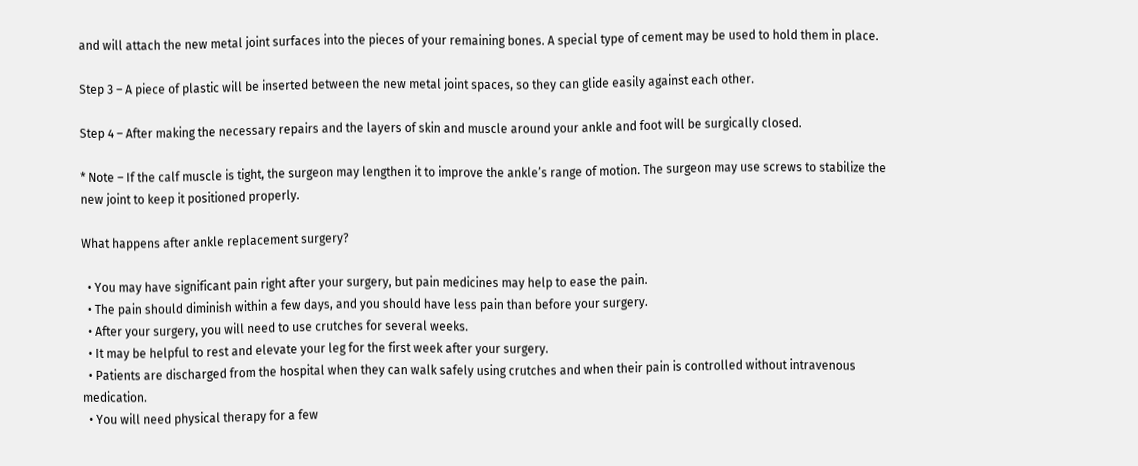and will attach the new metal joint surfaces into the pieces of your remaining bones. A special type of cement may be used to hold them in place.

Step 3 – A piece of plastic will be inserted between the new metal joint spaces, so they can glide easily against each other.

Step 4 – After making the necessary repairs and the layers of skin and muscle around your ankle and foot will be surgically closed.

* Note – If the calf muscle is tight, the surgeon may lengthen it to improve the ankle’s range of motion. The surgeon may use screws to stabilize the new joint to keep it positioned properly.

What happens after ankle replacement surgery?

  • You may have significant pain right after your surgery, but pain medicines may help to ease the pain.
  • The pain should diminish within a few days, and you should have less pain than before your surgery.
  • After your surgery, you will need to use crutches for several weeks.
  • It may be helpful to rest and elevate your leg for the first week after your surgery.
  • Patients are discharged from the hospital when they can walk safely using crutches and when their pain is controlled without intravenous medication.
  • You will need physical therapy for a few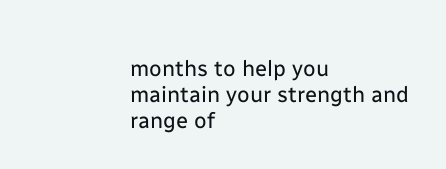months to help you maintain your strength and range of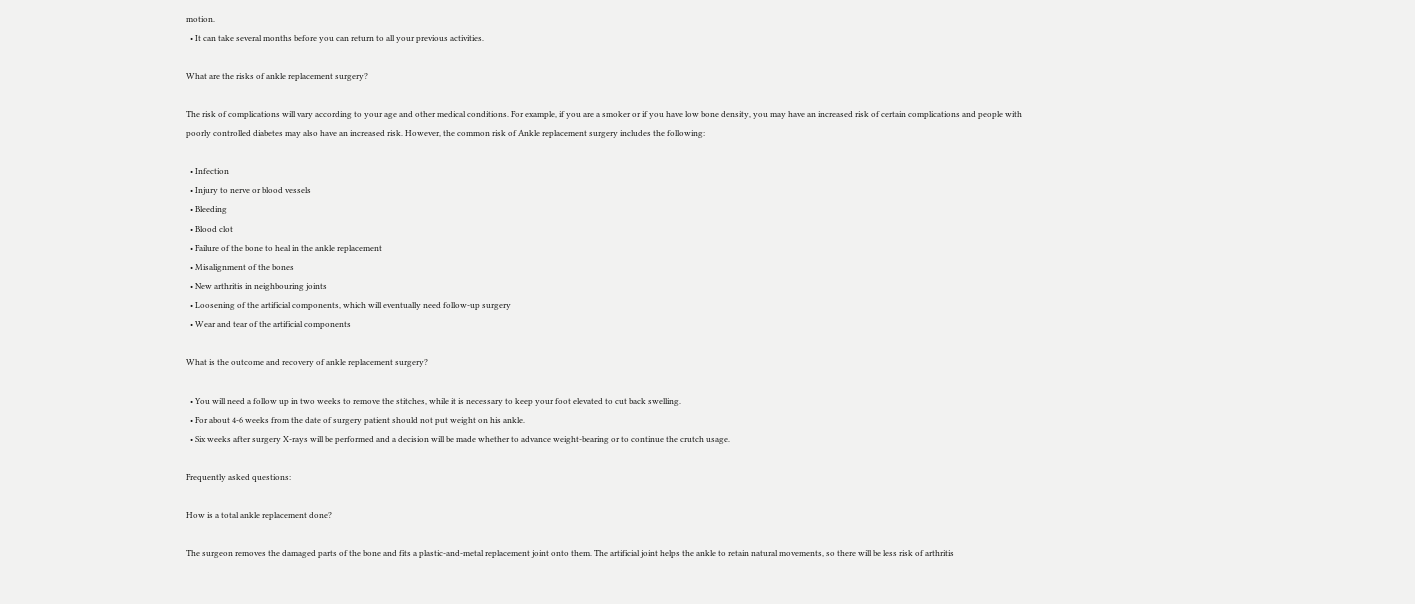motion.
  • It can take several months before you can return to all your previous activities.

What are the risks of ankle replacement surgery?

The risk of complications will vary according to your age and other medical conditions. For example, if you are a smoker or if you have low bone density, you may have an increased risk of certain complications and people with poorly controlled diabetes may also have an increased risk. However, the common risk of Ankle replacement surgery includes the following:

  • Infection
  • Injury to nerve or blood vessels
  • Bleeding
  • Blood clot
  • Failure of the bone to heal in the ankle replacement
  • Misalignment of the bones
  • New arthritis in neighbouring joints
  • Loosening of the artificial components, which will eventually need follow-up surgery
  • Wear and tear of the artificial components

What is the outcome and recovery of ankle replacement surgery?

  • You will need a follow up in two weeks to remove the stitches, while it is necessary to keep your foot elevated to cut back swelling.
  • For about 4-6 weeks from the date of surgery patient should not put weight on his ankle.
  • Six weeks after surgery X-rays will be performed and a decision will be made whether to advance weight-bearing or to continue the crutch usage.

Frequently asked questions:

How is a total ankle replacement done?

The surgeon removes the damaged parts of the bone and fits a plastic-and-metal replacement joint onto them. The artificial joint helps the ankle to retain natural movements, so there will be less risk of arthritis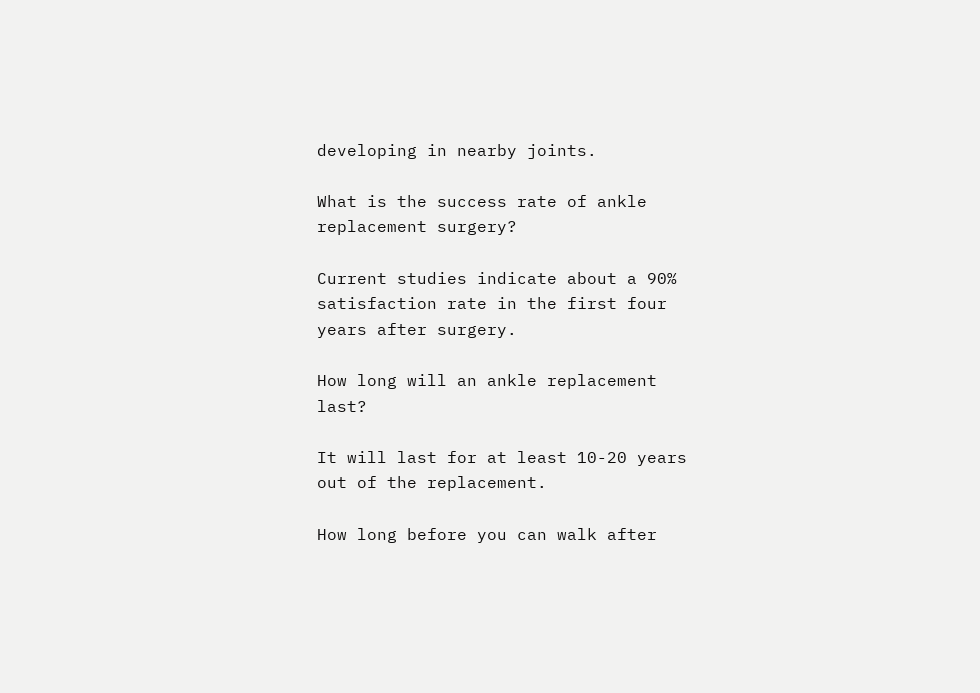developing in nearby joints.

What is the success rate of ankle replacement surgery?

Current studies indicate about a 90% satisfaction rate in the first four years after surgery.

How long will an ankle replacement last?

It will last for at least 10-20 years out of the replacement.

How long before you can walk after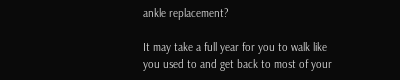ankle replacement?

It may take a full year for you to walk like you used to and get back to most of your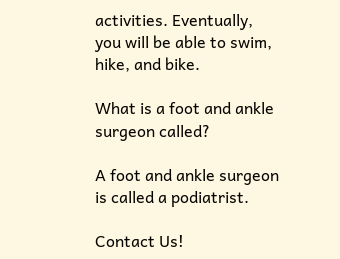activities. Eventually, you will be able to swim, hike, and bike.

What is a foot and ankle surgeon called?

A foot and ankle surgeon is called a podiatrist.

Contact Us!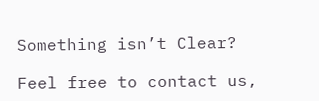Something isn’t Clear?

Feel free to contact us,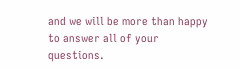and we will be more than happy to answer all of your questions.